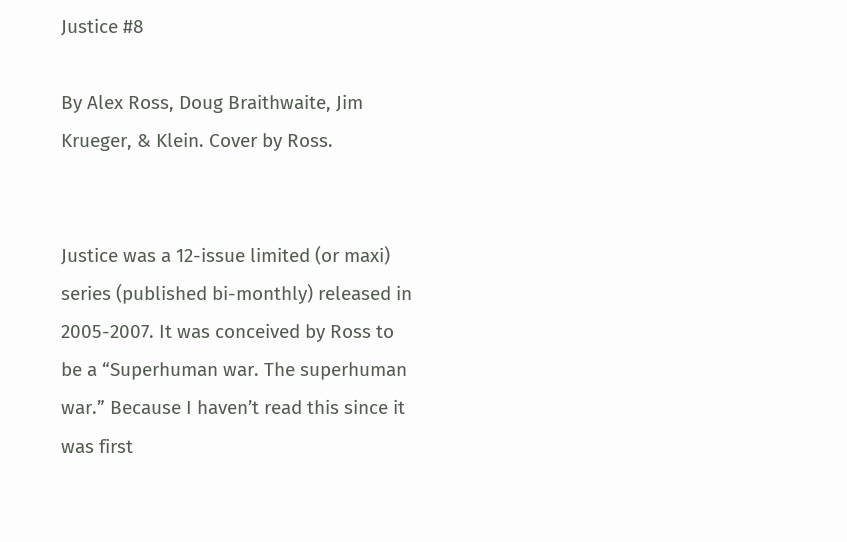Justice #8

By Alex Ross, Doug Braithwaite, Jim Krueger, & Klein. Cover by Ross.


Justice was a 12-issue limited (or maxi) series (published bi-monthly) released in 2005-2007. It was conceived by Ross to be a “Superhuman war. The superhuman war.” Because I haven’t read this since it was first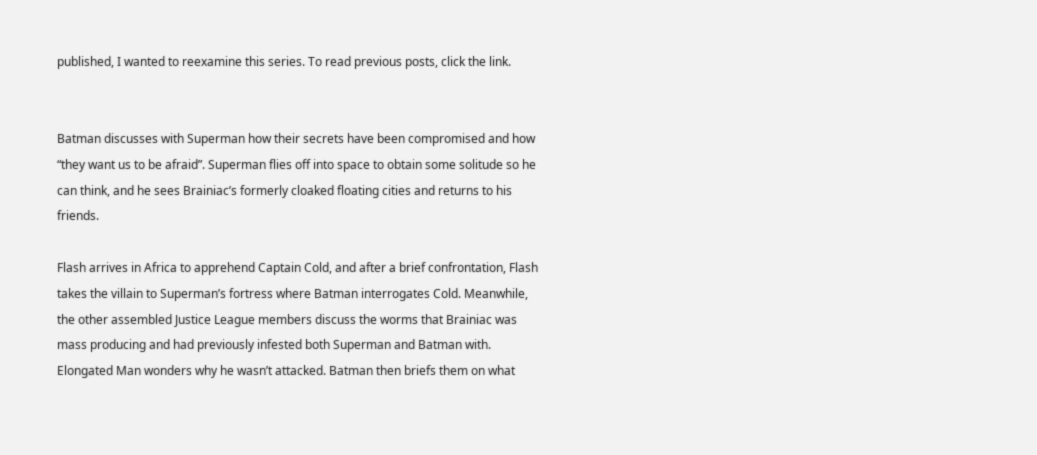published, I wanted to reexamine this series. To read previous posts, click the link.


Batman discusses with Superman how their secrets have been compromised and how “they want us to be afraid”. Superman flies off into space to obtain some solitude so he can think, and he sees Brainiac’s formerly cloaked floating cities and returns to his friends.

Flash arrives in Africa to apprehend Captain Cold, and after a brief confrontation, Flash takes the villain to Superman’s fortress where Batman interrogates Cold. Meanwhile, the other assembled Justice League members discuss the worms that Brainiac was mass producing and had previously infested both Superman and Batman with. Elongated Man wonders why he wasn’t attacked. Batman then briefs them on what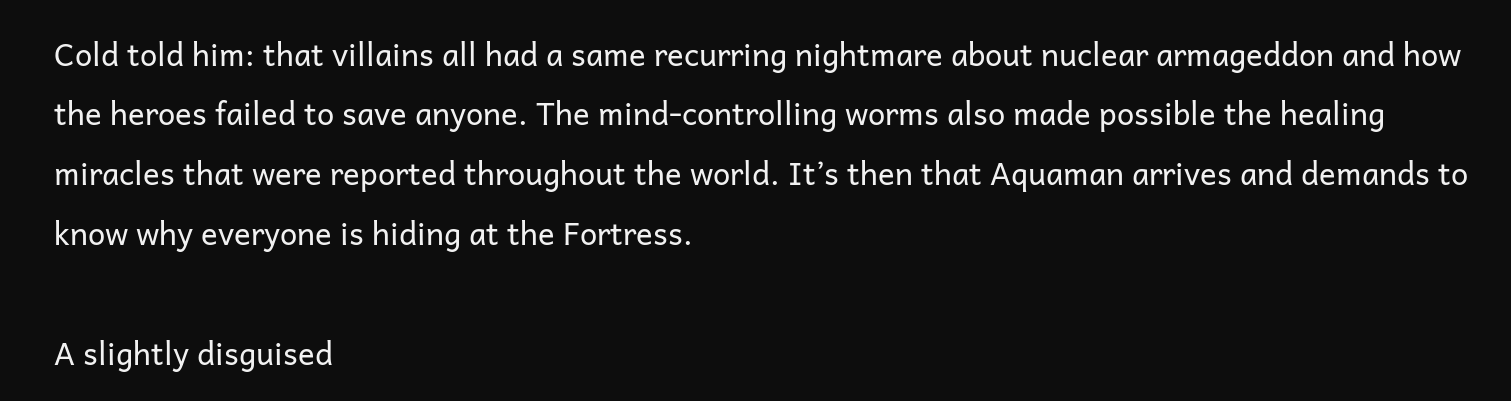Cold told him: that villains all had a same recurring nightmare about nuclear armageddon and how the heroes failed to save anyone. The mind-controlling worms also made possible the healing miracles that were reported throughout the world. It’s then that Aquaman arrives and demands to know why everyone is hiding at the Fortress.

A slightly disguised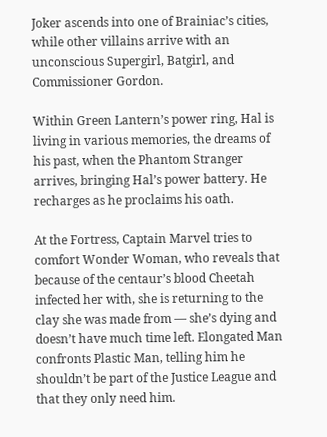Joker ascends into one of Brainiac’s cities, while other villains arrive with an unconscious Supergirl, Batgirl, and Commissioner Gordon.

Within Green Lantern’s power ring, Hal is living in various memories, the dreams of his past, when the Phantom Stranger arrives, bringing Hal’s power battery. He recharges as he proclaims his oath.

At the Fortress, Captain Marvel tries to comfort Wonder Woman, who reveals that because of the centaur’s blood Cheetah infected her with, she is returning to the clay she was made from — she’s dying and doesn’t have much time left. Elongated Man confronts Plastic Man, telling him he shouldn’t be part of the Justice League and that they only need him.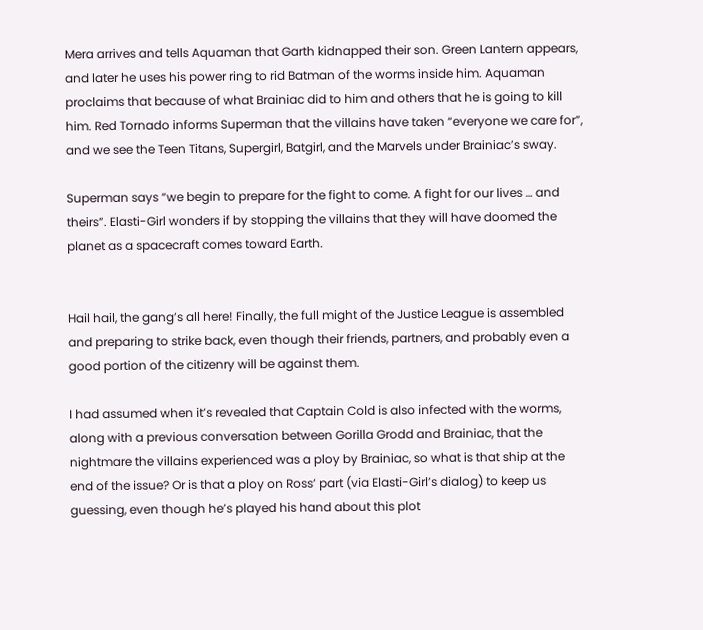Mera arrives and tells Aquaman that Garth kidnapped their son. Green Lantern appears, and later he uses his power ring to rid Batman of the worms inside him. Aquaman proclaims that because of what Brainiac did to him and others that he is going to kill him. Red Tornado informs Superman that the villains have taken “everyone we care for”, and we see the Teen Titans, Supergirl, Batgirl, and the Marvels under Brainiac’s sway.

Superman says “we begin to prepare for the fight to come. A fight for our lives … and theirs”. Elasti-Girl wonders if by stopping the villains that they will have doomed the planet as a spacecraft comes toward Earth.


Hail hail, the gang’s all here! Finally, the full might of the Justice League is assembled and preparing to strike back, even though their friends, partners, and probably even a good portion of the citizenry will be against them.

I had assumed when it’s revealed that Captain Cold is also infected with the worms, along with a previous conversation between Gorilla Grodd and Brainiac, that the nightmare the villains experienced was a ploy by Brainiac, so what is that ship at the end of the issue? Or is that a ploy on Ross’ part (via Elasti-Girl’s dialog) to keep us guessing, even though he’s played his hand about this plot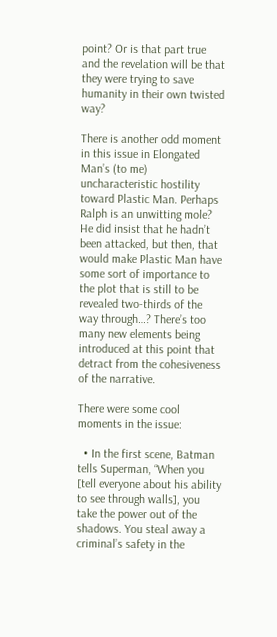point? Or is that part true and the revelation will be that they were trying to save humanity in their own twisted way?

There is another odd moment in this issue in Elongated Man’s (to me) uncharacteristic hostility toward Plastic Man. Perhaps Ralph is an unwitting mole? He did insist that he hadn’t been attacked, but then, that would make Plastic Man have some sort of importance to the plot that is still to be revealed two-thirds of the way through…? There’s too many new elements being introduced at this point that detract from the cohesiveness of the narrative.

There were some cool moments in the issue:

  • In the first scene, Batman tells Superman, “When you [tell everyone about his ability to see through walls], you take the power out of the shadows. You steal away a criminal’s safety in the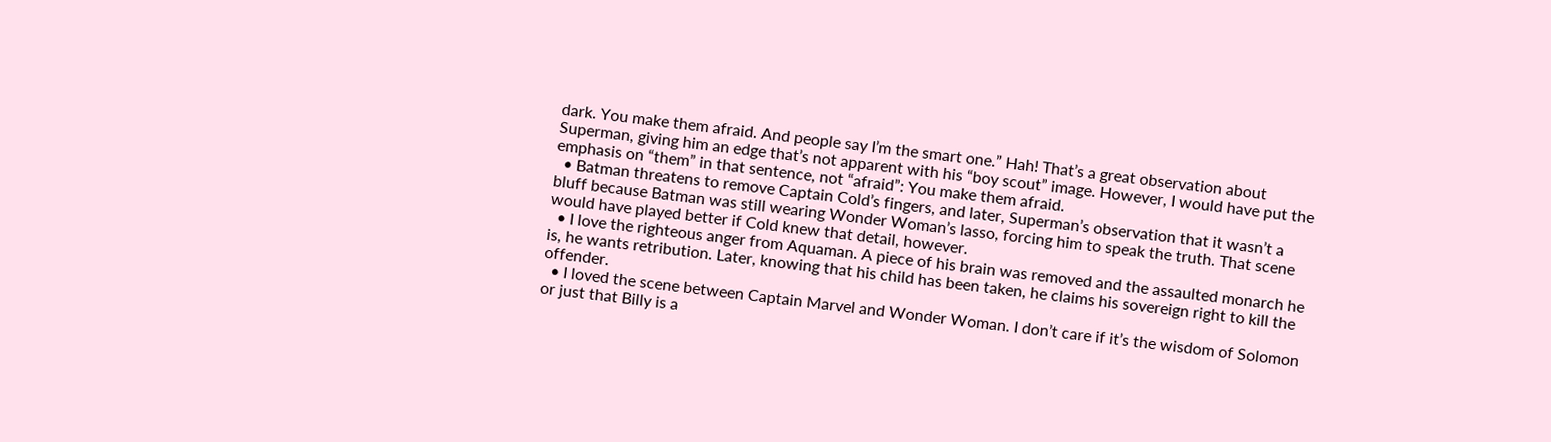dark. You make them afraid. And people say I’m the smart one.” Hah! That’s a great observation about Superman, giving him an edge that’s not apparent with his “boy scout” image. However, I would have put the emphasis on “them” in that sentence, not “afraid”: You make them afraid.
  • Batman threatens to remove Captain Cold’s fingers, and later, Superman’s observation that it wasn’t a bluff because Batman was still wearing Wonder Woman’s lasso, forcing him to speak the truth. That scene would have played better if Cold knew that detail, however.
  • I love the righteous anger from Aquaman. A piece of his brain was removed and the assaulted monarch he is, he wants retribution. Later, knowing that his child has been taken, he claims his sovereign right to kill the offender.
  • I loved the scene between Captain Marvel and Wonder Woman. I don’t care if it’s the wisdom of Solomon or just that Billy is a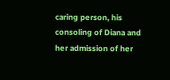caring person, his consoling of Diana and her admission of her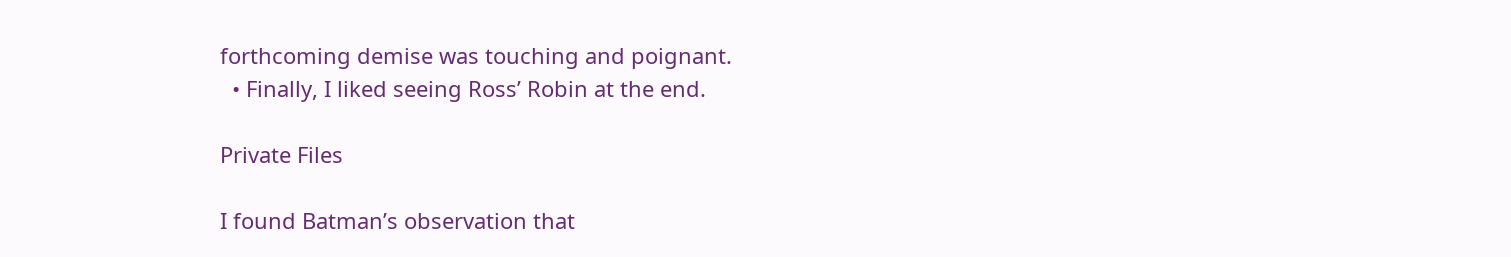forthcoming demise was touching and poignant.
  • Finally, I liked seeing Ross’ Robin at the end.

Private Files

I found Batman’s observation that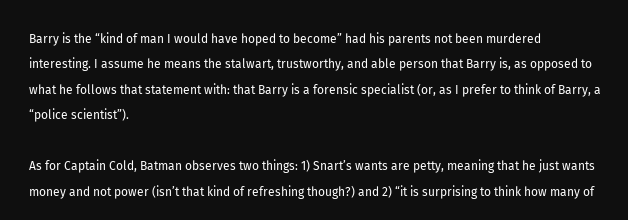Barry is the “kind of man I would have hoped to become” had his parents not been murdered interesting. I assume he means the stalwart, trustworthy, and able person that Barry is, as opposed to what he follows that statement with: that Barry is a forensic specialist (or, as I prefer to think of Barry, a “police scientist”).

As for Captain Cold, Batman observes two things: 1) Snart’s wants are petty, meaning that he just wants money and not power (isn’t that kind of refreshing though?) and 2) “it is surprising to think how many of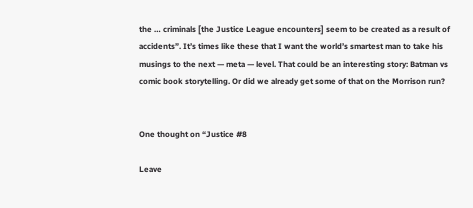the … criminals [the Justice League encounters] seem to be created as a result of accidents”. It’s times like these that I want the world’s smartest man to take his musings to the next — meta — level. That could be an interesting story: Batman vs comic book storytelling. Or did we already get some of that on the Morrison run?


One thought on “Justice #8

Leave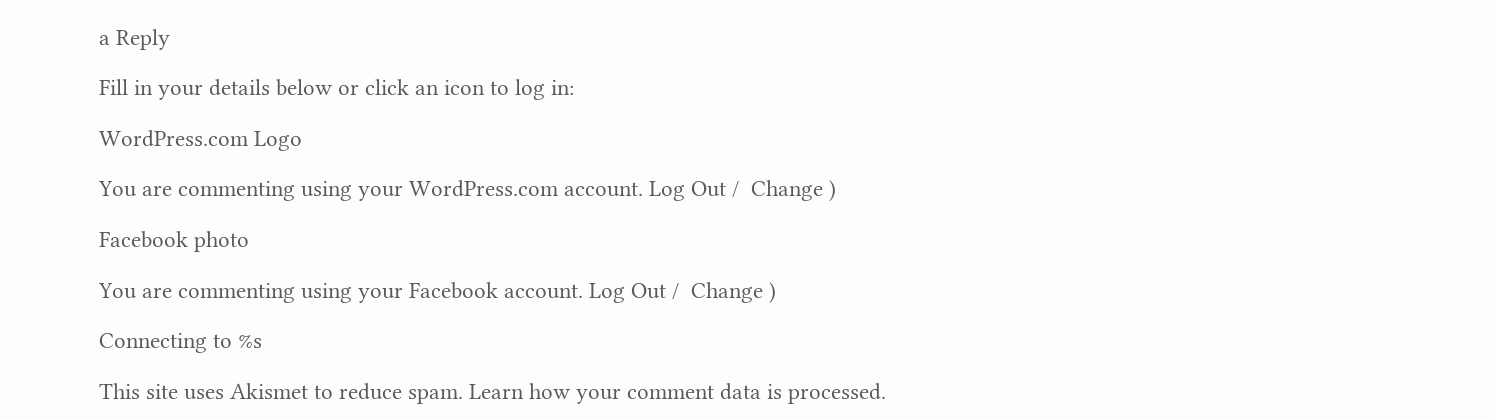a Reply

Fill in your details below or click an icon to log in:

WordPress.com Logo

You are commenting using your WordPress.com account. Log Out /  Change )

Facebook photo

You are commenting using your Facebook account. Log Out /  Change )

Connecting to %s

This site uses Akismet to reduce spam. Learn how your comment data is processed.